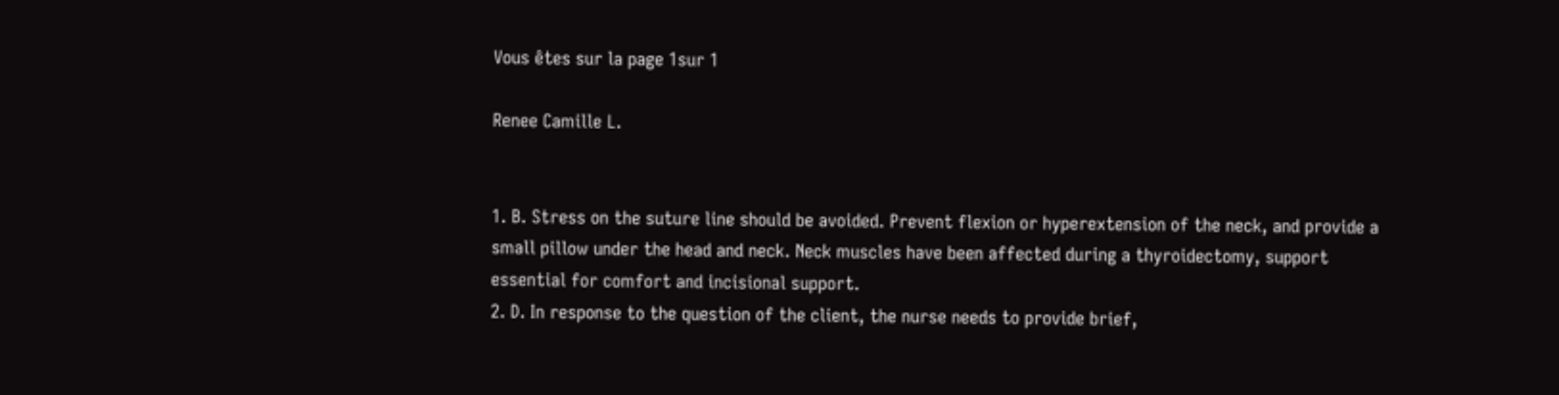Vous êtes sur la page 1sur 1

Renee Camille L.


1. B. Stress on the suture line should be avoided. Prevent flexion or hyperextension of the neck, and provide a
small pillow under the head and neck. Neck muscles have been affected during a thyroidectomy, support
essential for comfort and incisional support.
2. D. In response to the question of the client, the nurse needs to provide brief,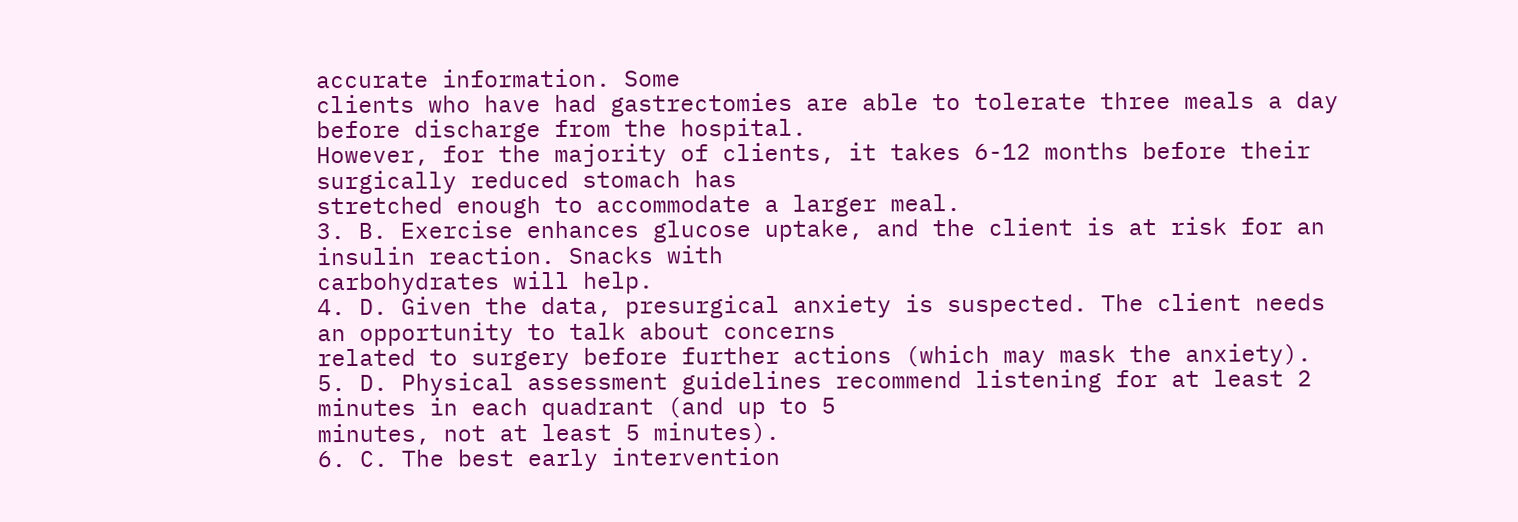accurate information. Some
clients who have had gastrectomies are able to tolerate three meals a day before discharge from the hospital.
However, for the majority of clients, it takes 6-12 months before their surgically reduced stomach has
stretched enough to accommodate a larger meal.
3. B. Exercise enhances glucose uptake, and the client is at risk for an insulin reaction. Snacks with
carbohydrates will help.
4. D. Given the data, presurgical anxiety is suspected. The client needs an opportunity to talk about concerns
related to surgery before further actions (which may mask the anxiety).
5. D. Physical assessment guidelines recommend listening for at least 2 minutes in each quadrant (and up to 5
minutes, not at least 5 minutes).
6. C. The best early intervention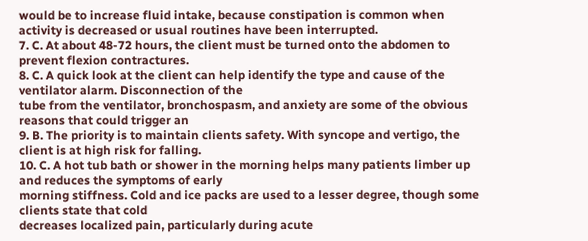would be to increase fluid intake, because constipation is common when
activity is decreased or usual routines have been interrupted.
7. C. At about 48-72 hours, the client must be turned onto the abdomen to prevent flexion contractures.
8. C. A quick look at the client can help identify the type and cause of the ventilator alarm. Disconnection of the
tube from the ventilator, bronchospasm, and anxiety are some of the obvious reasons that could trigger an
9. B. The priority is to maintain clients safety. With syncope and vertigo, the client is at high risk for falling.
10. C. A hot tub bath or shower in the morning helps many patients limber up and reduces the symptoms of early
morning stiffness. Cold and ice packs are used to a lesser degree, though some clients state that cold
decreases localized pain, particularly during acute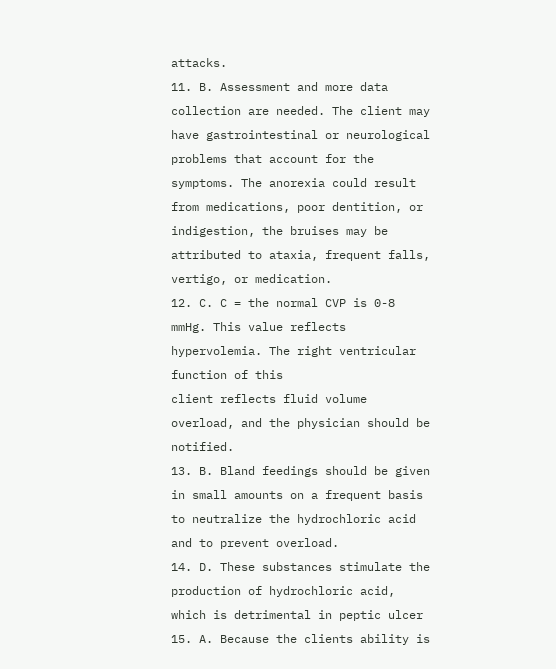attacks.
11. B. Assessment and more data collection are needed. The client may have gastrointestinal or neurological
problems that account for the symptoms. The anorexia could result from medications, poor dentition, or
indigestion, the bruises may be attributed to ataxia, frequent falls, vertigo, or medication.
12. C. C = the normal CVP is 0-8 mmHg. This value reflects hypervolemia. The right ventricular function of this
client reflects fluid volume overload, and the physician should be notified.
13. B. Bland feedings should be given in small amounts on a frequent basis to neutralize the hydrochloric acid
and to prevent overload.
14. D. These substances stimulate the production of hydrochloric acid, which is detrimental in peptic ulcer
15. A. Because the clients ability is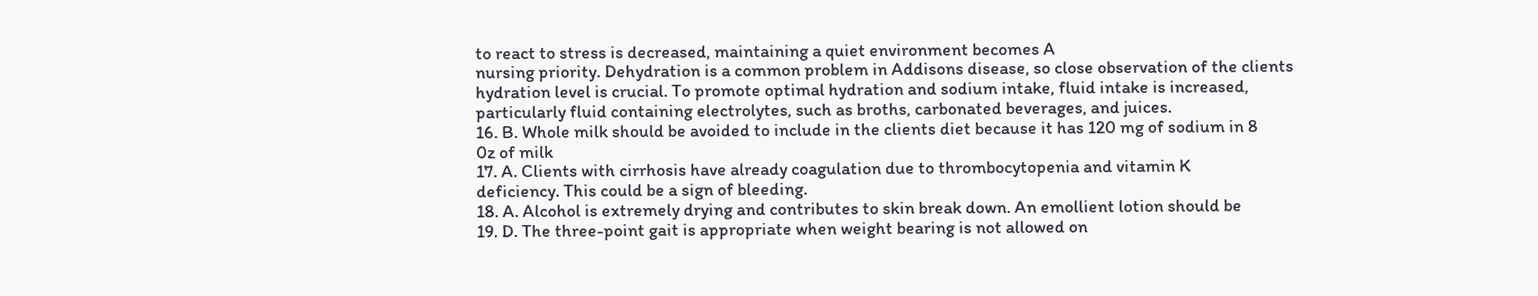to react to stress is decreased, maintaining a quiet environment becomes A
nursing priority. Dehydration is a common problem in Addisons disease, so close observation of the clients
hydration level is crucial. To promote optimal hydration and sodium intake, fluid intake is increased,
particularly fluid containing electrolytes, such as broths, carbonated beverages, and juices.
16. B. Whole milk should be avoided to include in the clients diet because it has 120 mg of sodium in 8
0z of milk
17. A. Clients with cirrhosis have already coagulation due to thrombocytopenia and vitamin K
deficiency. This could be a sign of bleeding.
18. A. Alcohol is extremely drying and contributes to skin break down. An emollient lotion should be
19. D. The three-point gait is appropriate when weight bearing is not allowed on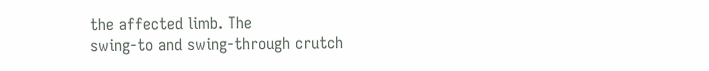the affected limb. The
swing-to and swing-through crutch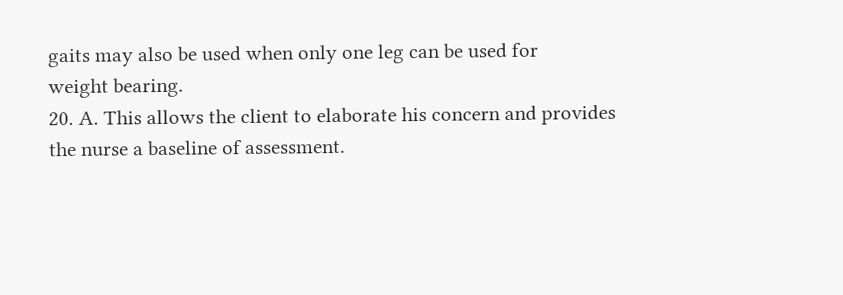gaits may also be used when only one leg can be used for
weight bearing.
20. A. This allows the client to elaborate his concern and provides the nurse a baseline of assessment.